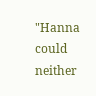"Hanna could neither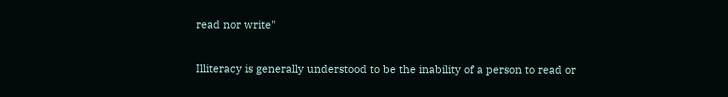read nor write"

Illiteracy is generally understood to be the inability of a person to read or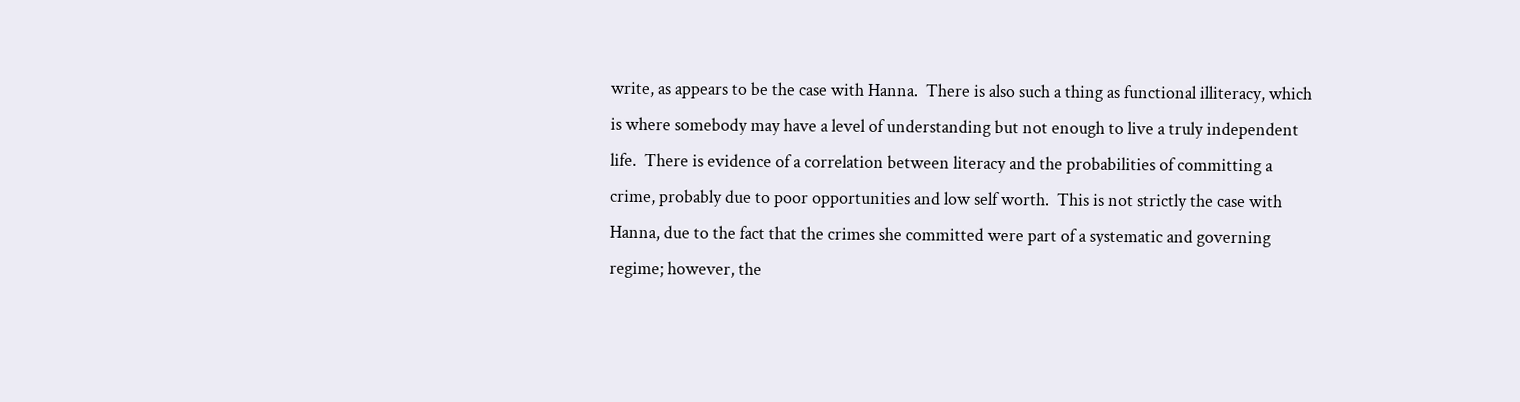write, as appears to be the case with Hanna.  There is also such a thing as functional illiteracy, which is where somebody may have a level of understanding but not enough to live a truly independent life.  There is evidence of a correlation between literacy and the probabilities of committing a crime, probably due to poor opportunities and low self worth.  This is not strictly the case with Hanna, due to the fact that the crimes she committed were part of a systematic and governing regime; however, the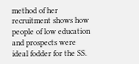method of her recruitment shows how people of low education and prospects were ideal fodder for the SS.